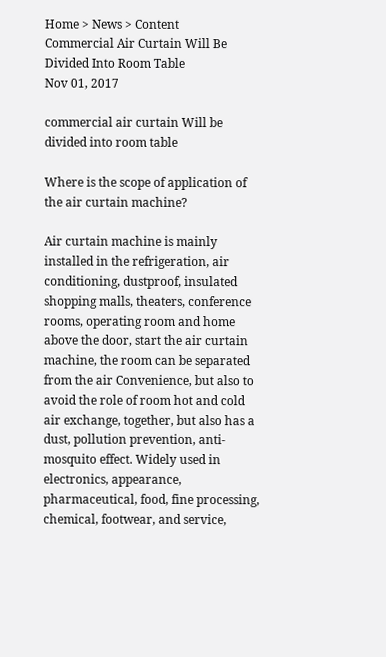Home > News > Content
Commercial Air Curtain Will Be Divided Into Room Table
Nov 01, 2017

commercial air curtain Will be divided into room table

Where is the scope of application of the air curtain machine?

Air curtain machine is mainly installed in the refrigeration, air conditioning, dustproof, insulated shopping malls, theaters, conference rooms, operating room and home above the door, start the air curtain machine, the room can be separated from the air Convenience, but also to avoid the role of room hot and cold air exchange, together, but also has a dust, pollution prevention, anti-mosquito effect. Widely used in electronics, appearance, pharmaceutical, food, fine processing, chemical, footwear, and service,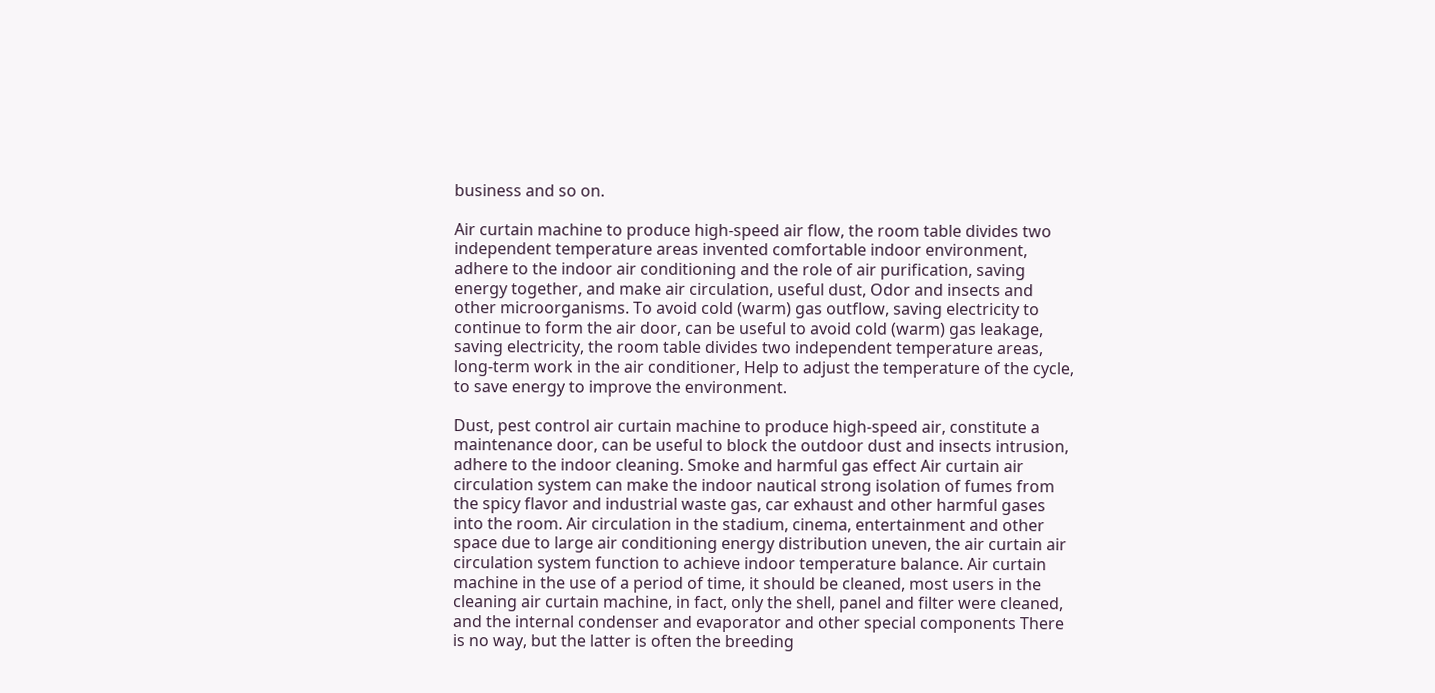business and so on.

Air curtain machine to produce high-speed air flow, the room table divides two independent temperature areas invented comfortable indoor environment, adhere to the indoor air conditioning and the role of air purification, saving energy together, and make air circulation, useful dust, Odor and insects and other microorganisms. To avoid cold (warm) gas outflow, saving electricity to continue to form the air door, can be useful to avoid cold (warm) gas leakage, saving electricity, the room table divides two independent temperature areas, long-term work in the air conditioner, Help to adjust the temperature of the cycle, to save energy to improve the environment.

Dust, pest control air curtain machine to produce high-speed air, constitute a maintenance door, can be useful to block the outdoor dust and insects intrusion, adhere to the indoor cleaning. Smoke and harmful gas effect Air curtain air circulation system can make the indoor nautical strong isolation of fumes from the spicy flavor and industrial waste gas, car exhaust and other harmful gases into the room. Air circulation in the stadium, cinema, entertainment and other space due to large air conditioning energy distribution uneven, the air curtain air circulation system function to achieve indoor temperature balance. Air curtain machine in the use of a period of time, it should be cleaned, most users in the cleaning air curtain machine, in fact, only the shell, panel and filter were cleaned, and the internal condenser and evaporator and other special components There is no way, but the latter is often the breeding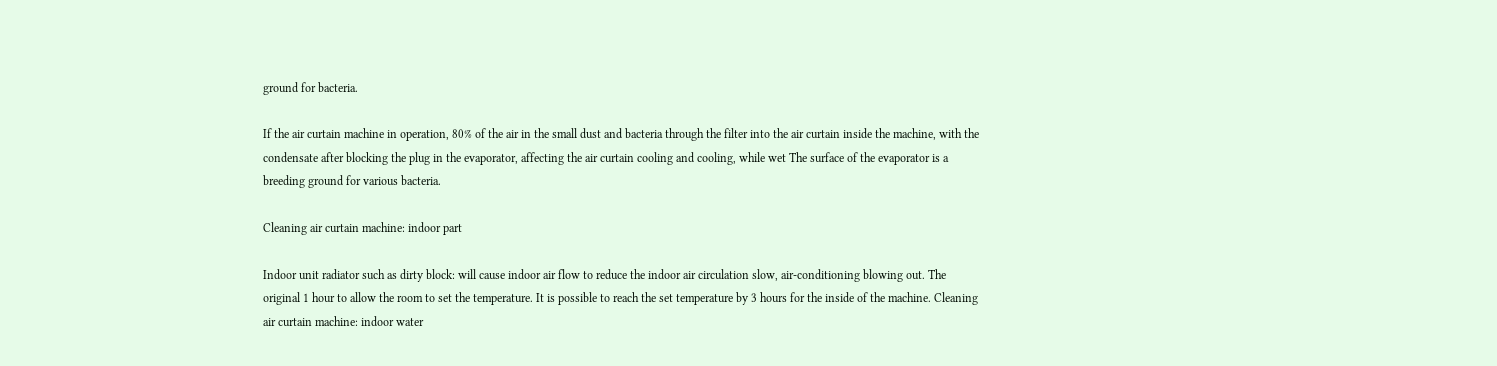ground for bacteria.

If the air curtain machine in operation, 80% of the air in the small dust and bacteria through the filter into the air curtain inside the machine, with the condensate after blocking the plug in the evaporator, affecting the air curtain cooling and cooling, while wet The surface of the evaporator is a breeding ground for various bacteria.

Cleaning air curtain machine: indoor part

Indoor unit radiator such as dirty block: will cause indoor air flow to reduce the indoor air circulation slow, air-conditioning blowing out. The original 1 hour to allow the room to set the temperature. It is possible to reach the set temperature by 3 hours for the inside of the machine. Cleaning air curtain machine: indoor water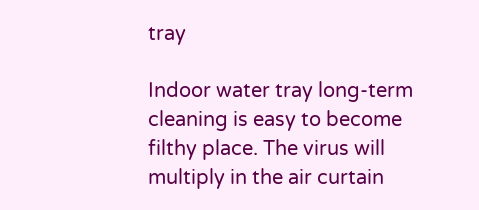tray

Indoor water tray long-term cleaning is easy to become filthy place. The virus will multiply in the air curtain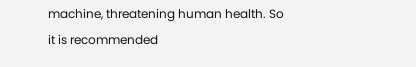machine, threatening human health. So it is recommended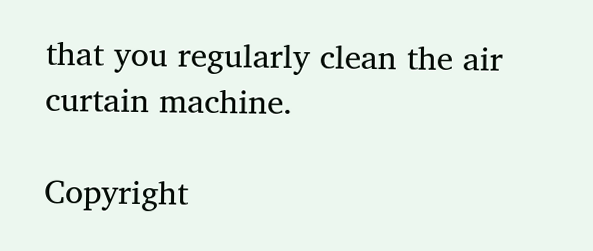that you regularly clean the air curtain machine.

Copyright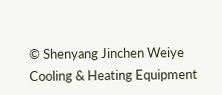© Shenyang Jinchen Weiye Cooling & Heating Equipment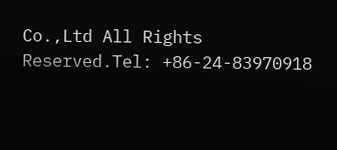Co.,Ltd All Rights Reserved.Tel: +86-24-83970918